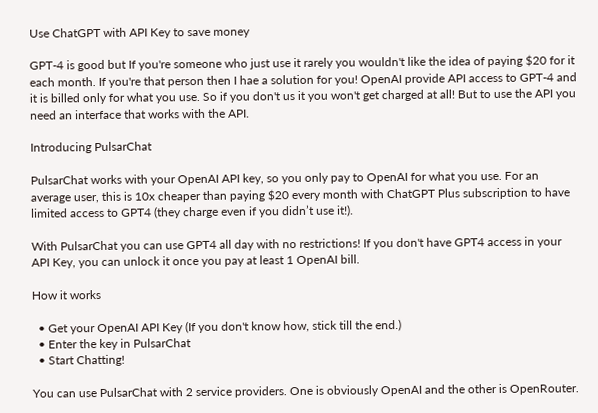Use ChatGPT with API Key to save money

GPT-4 is good but If you're someone who just use it rarely you wouldn't like the idea of paying $20 for it each month. If you're that person then I hae a solution for you! OpenAI provide API access to GPT-4 and it is billed only for what you use. So if you don't us it you won't get charged at all! But to use the API you need an interface that works with the API.

Introducing PulsarChat

PulsarChat works with your OpenAI API key, so you only pay to OpenAI for what you use. For an average user, this is 10x cheaper than paying $20 every month with ChatGPT Plus subscription to have limited access to GPT4 (they charge even if you didn’t use it!).

With PulsarChat you can use GPT4 all day with no restrictions! If you don't have GPT4 access in your API Key, you can unlock it once you pay at least 1 OpenAI bill.

How it works

  • Get your OpenAI API Key (If you don't know how, stick till the end.)
  • Enter the key in PulsarChat
  • Start Chatting!

You can use PulsarChat with 2 service providers. One is obviously OpenAI and the other is OpenRouter.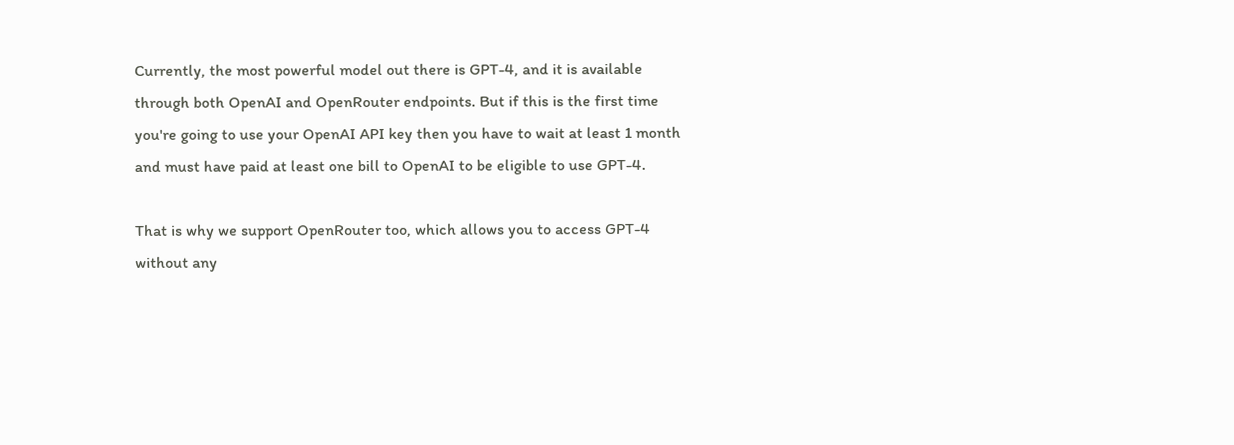Currently, the most powerful model out there is GPT-4, and it is available through both OpenAI and OpenRouter endpoints. But if this is the first time you're going to use your OpenAI API key then you have to wait at least 1 month and must have paid at least one bill to OpenAI to be eligible to use GPT-4.

That is why we support OpenRouter too, which allows you to access GPT-4 without any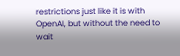restrictions just like it is with OpenAI, but without the need to wait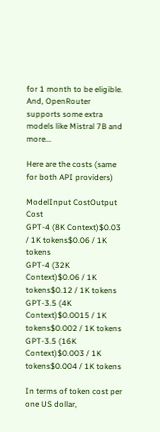for 1 month to be eligible. And, OpenRouter supports some extra models like Mistral 7B and more...

Here are the costs (same for both API providers)

ModelInput CostOutput Cost
GPT-4 (8K Context)$0.03 / 1K tokens$0.06 / 1K tokens
GPT-4 (32K Context)$0.06 / 1K tokens$0.12 / 1K tokens
GPT-3.5 (4K Context)$0.0015 / 1K tokens$0.002 / 1K tokens
GPT-3.5 (16K Context)$0.003 / 1K tokens$0.004 / 1K tokens

In terms of token cost per one US dollar,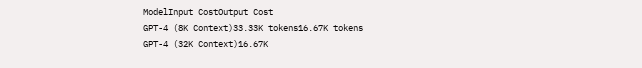ModelInput CostOutput Cost
GPT-4 (8K Context)33.33K tokens16.67K tokens
GPT-4 (32K Context)16.67K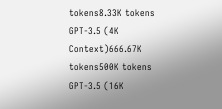tokens8.33K tokens
GPT-3.5 (4K Context)666.67K tokens500K tokens
GPT-3.5 (16K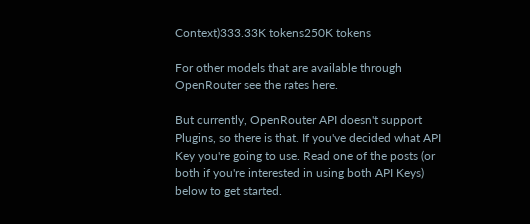Context)333.33K tokens250K tokens

For other models that are available through OpenRouter see the rates here.

But currently, OpenRouter API doesn't support Plugins, so there is that. If you've decided what API Key you're going to use. Read one of the posts (or both if you're interested in using both API Keys) below to get started.